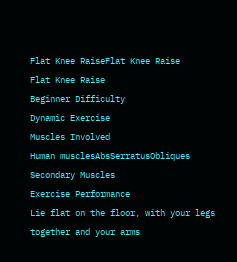Flat Knee RaiseFlat Knee Raise
Flat Knee Raise
Beginner Difficulty
Dynamic Exercise
Muscles Involved
Human musclesAbsSerratusObliques
Secondary Muscles
Exercise Performance
Lie flat on the floor, with your legs together and your arms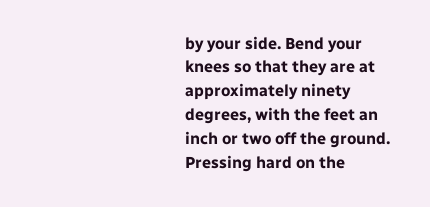by your side. Bend your knees so that they are at approximately ninety degrees, with the feet an inch or two off the ground. Pressing hard on the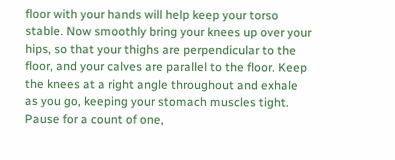floor with your hands will help keep your torso stable. Now smoothly bring your knees up over your hips, so that your thighs are perpendicular to the floor, and your calves are parallel to the floor. Keep the knees at a right angle throughout and exhale as you go, keeping your stomach muscles tight. Pause for a count of one,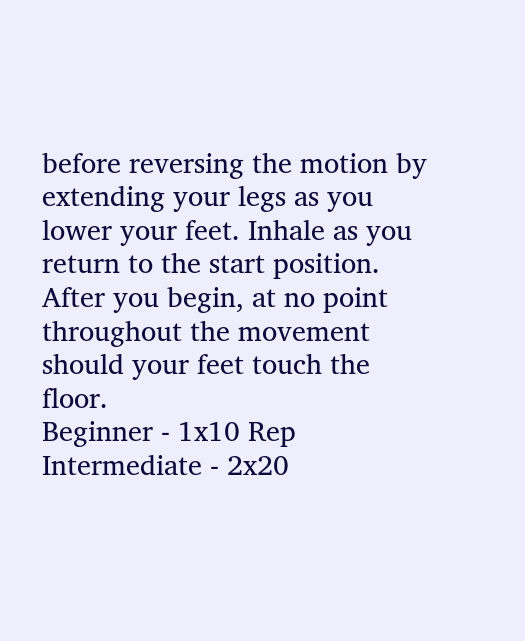before reversing the motion by extending your legs as you lower your feet. Inhale as you return to the start position. After you begin, at no point throughout the movement should your feet touch the floor.
Beginner - 1x10 Rep
Intermediate - 2x20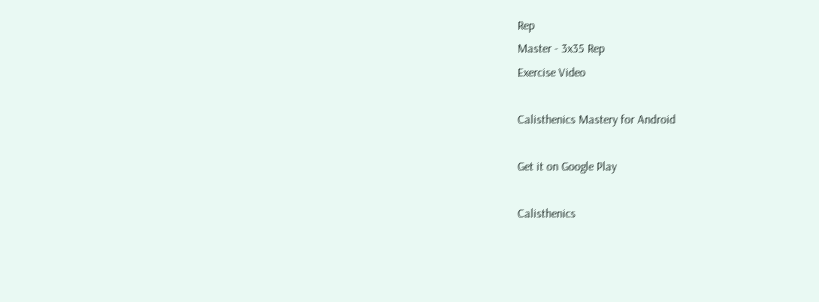Rep
Master - 3x35 Rep
Exercise Video

Calisthenics Mastery for Android

Get it on Google Play

Calisthenics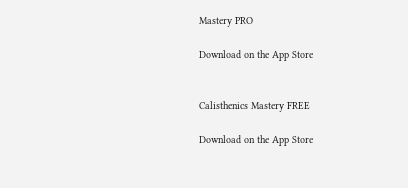Mastery PRO

Download on the App Store


Calisthenics Mastery FREE

Download on the App Store